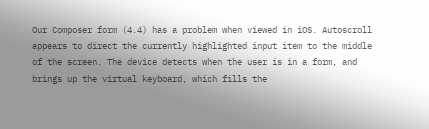Our Composer form (4.4) has a problem when viewed in iOS. Autoscroll appears to direct the currently highlighted input item to the middle of the screen. The device detects when the user is in a form, and brings up the virtual keyboard, which fills the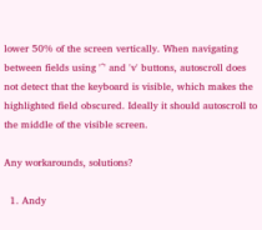lower 50% of the screen vertically. When navigating between fields using '^' and 'v' buttons, autoscroll does not detect that the keyboard is visible, which makes the highlighted field obscured. Ideally it should autoscroll to the middle of the visible screen.

Any workarounds, solutions?

  1. Andy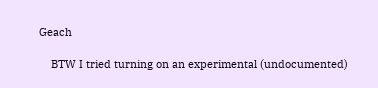Geach

    BTW I tried turning on an experimental (undocumented)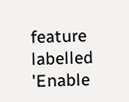feature labelled 'Enable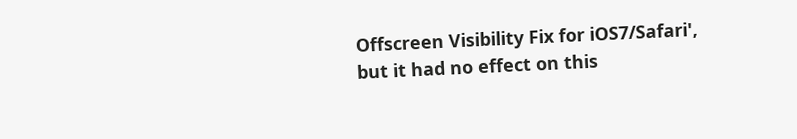Offscreen Visibility Fix for iOS7/Safari', but it had no effect on this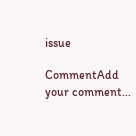issue

CommentAdd your comment...